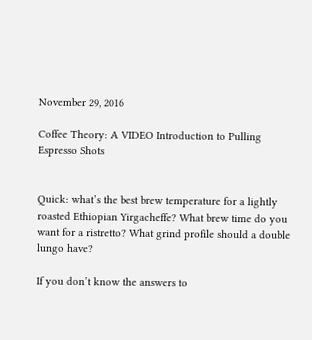November 29, 2016

Coffee Theory: A VIDEO Introduction to Pulling Espresso Shots


Quick: what’s the best brew temperature for a lightly roasted Ethiopian Yirgacheffe? What brew time do you want for a ristretto? What grind profile should a double lungo have?

If you don’t know the answers to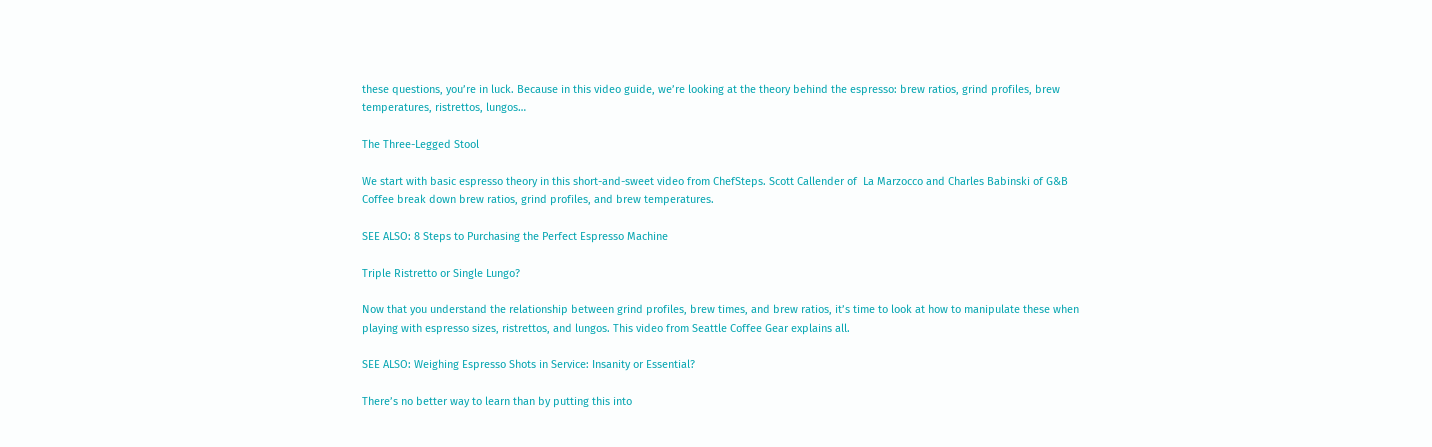these questions, you’re in luck. Because in this video guide, we’re looking at the theory behind the espresso: brew ratios, grind profiles, brew temperatures, ristrettos, lungos…

The Three-Legged Stool

We start with basic espresso theory in this short-and-sweet video from ChefSteps. Scott Callender of  La Marzocco and Charles Babinski of G&B Coffee break down brew ratios, grind profiles, and brew temperatures.

SEE ALSO: 8 Steps to Purchasing the Perfect Espresso Machine

Triple Ristretto or Single Lungo?

Now that you understand the relationship between grind profiles, brew times, and brew ratios, it’s time to look at how to manipulate these when playing with espresso sizes, ristrettos, and lungos. This video from Seattle Coffee Gear explains all.

SEE ALSO: Weighing Espresso Shots in Service: Insanity or Essential?

There’s no better way to learn than by putting this into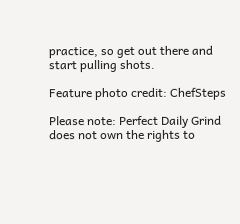practice, so get out there and start pulling shots.

Feature photo credit: ChefSteps

Please note: Perfect Daily Grind does not own the rights to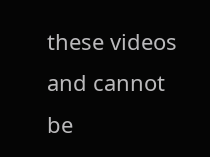these videos and cannot be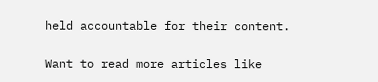held accountable for their content.

Want to read more articles like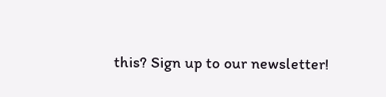this? Sign up to our newsletter!